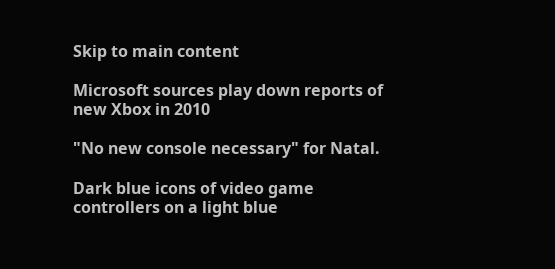Skip to main content

Microsoft sources play down reports of new Xbox in 2010

"No new console necessary" for Natal.

Dark blue icons of video game controllers on a light blue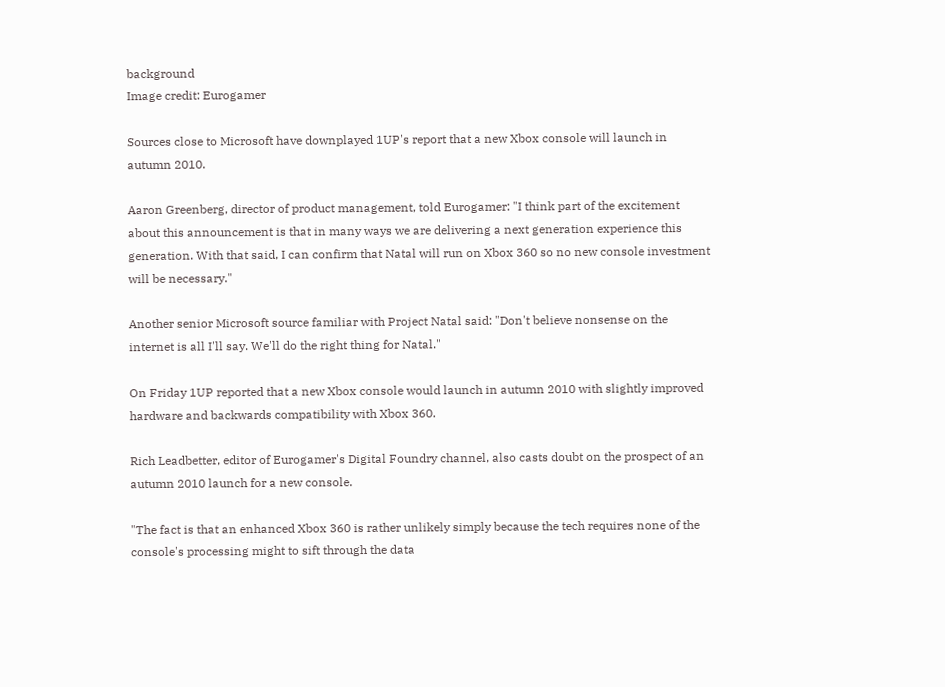background
Image credit: Eurogamer

Sources close to Microsoft have downplayed 1UP's report that a new Xbox console will launch in autumn 2010.

Aaron Greenberg, director of product management, told Eurogamer: "I think part of the excitement about this announcement is that in many ways we are delivering a next generation experience this generation. With that said, I can confirm that Natal will run on Xbox 360 so no new console investment will be necessary."

Another senior Microsoft source familiar with Project Natal said: "Don't believe nonsense on the internet is all I'll say. We'll do the right thing for Natal."

On Friday 1UP reported that a new Xbox console would launch in autumn 2010 with slightly improved hardware and backwards compatibility with Xbox 360.

Rich Leadbetter, editor of Eurogamer's Digital Foundry channel, also casts doubt on the prospect of an autumn 2010 launch for a new console.

"The fact is that an enhanced Xbox 360 is rather unlikely simply because the tech requires none of the console's processing might to sift through the data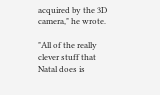acquired by the 3D camera," he wrote.

"All of the really clever stuff that Natal does is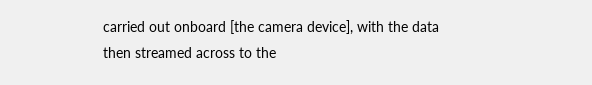carried out onboard [the camera device], with the data then streamed across to the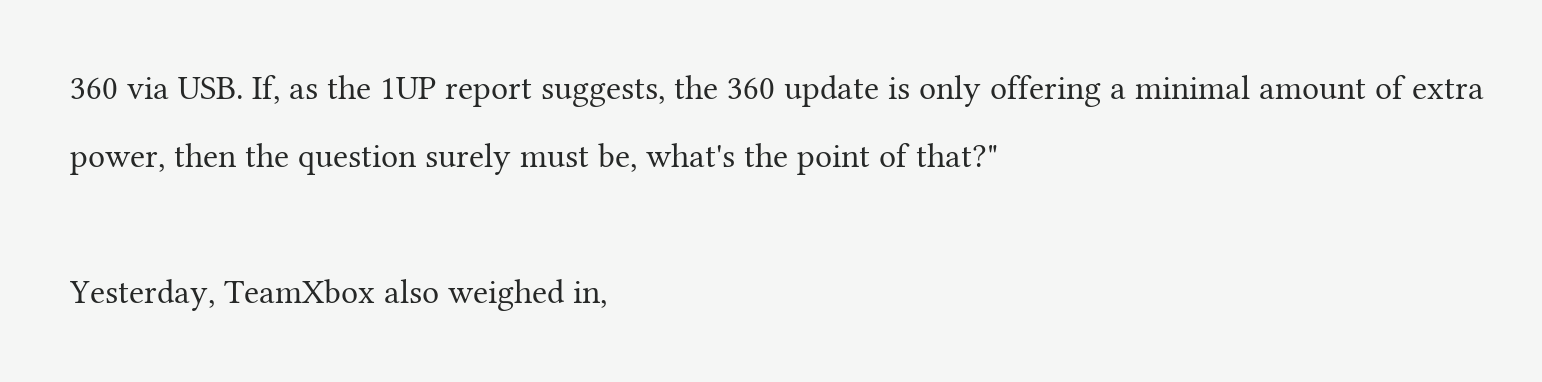360 via USB. If, as the 1UP report suggests, the 360 update is only offering a minimal amount of extra power, then the question surely must be, what's the point of that?"

Yesterday, TeamXbox also weighed in,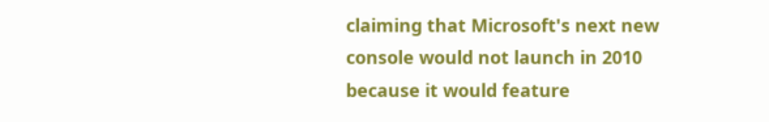claiming that Microsoft's next new console would not launch in 2010 because it would feature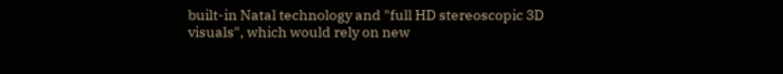built-in Natal technology and "full HD stereoscopic 3D visuals", which would rely on new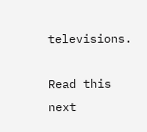televisions.

Read this next